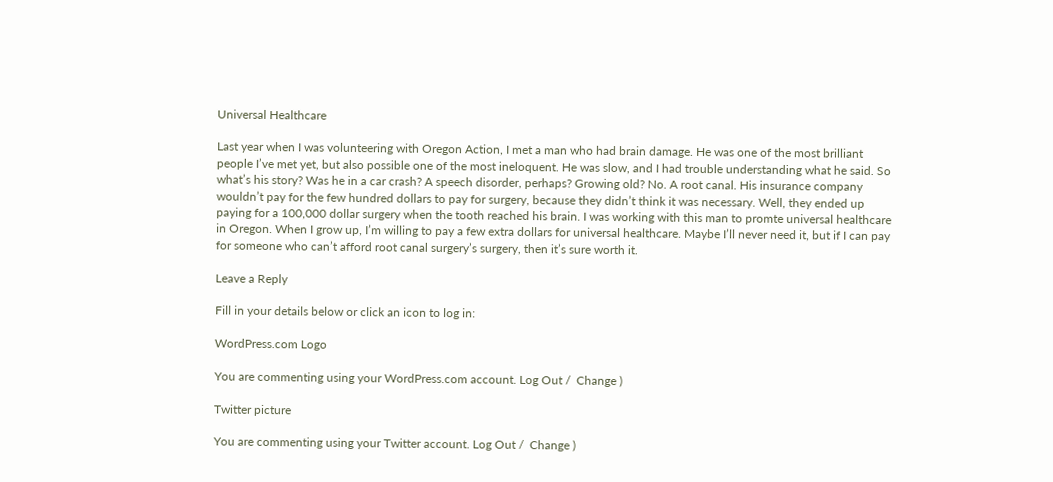Universal Healthcare

Last year when I was volunteering with Oregon Action, I met a man who had brain damage. He was one of the most brilliant people I’ve met yet, but also possible one of the most ineloquent. He was slow, and I had trouble understanding what he said. So what’s his story? Was he in a car crash? A speech disorder, perhaps? Growing old? No. A root canal. His insurance company wouldn’t pay for the few hundred dollars to pay for surgery, because they didn’t think it was necessary. Well, they ended up paying for a 100,000 dollar surgery when the tooth reached his brain. I was working with this man to promte universal healthcare in Oregon. When I grow up, I’m willing to pay a few extra dollars for universal healthcare. Maybe I’ll never need it, but if I can pay for someone who can’t afford root canal surgery’s surgery, then it’s sure worth it.

Leave a Reply

Fill in your details below or click an icon to log in:

WordPress.com Logo

You are commenting using your WordPress.com account. Log Out /  Change )

Twitter picture

You are commenting using your Twitter account. Log Out /  Change )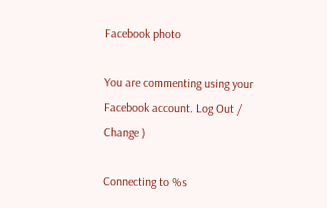Facebook photo

You are commenting using your Facebook account. Log Out /  Change )

Connecting to %s